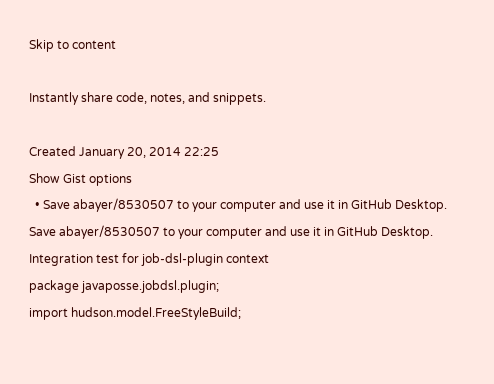Skip to content

Instantly share code, notes, and snippets.

Created January 20, 2014 22:25
Show Gist options
  • Save abayer/8530507 to your computer and use it in GitHub Desktop.
Save abayer/8530507 to your computer and use it in GitHub Desktop.
Integration test for job-dsl-plugin context
package javaposse.jobdsl.plugin;
import hudson.model.FreeStyleBuild;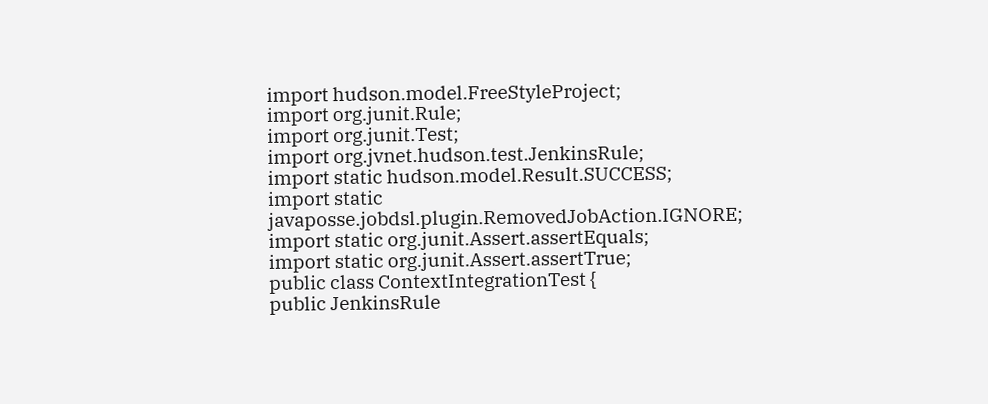import hudson.model.FreeStyleProject;
import org.junit.Rule;
import org.junit.Test;
import org.jvnet.hudson.test.JenkinsRule;
import static hudson.model.Result.SUCCESS;
import static javaposse.jobdsl.plugin.RemovedJobAction.IGNORE;
import static org.junit.Assert.assertEquals;
import static org.junit.Assert.assertTrue;
public class ContextIntegrationTest {
public JenkinsRule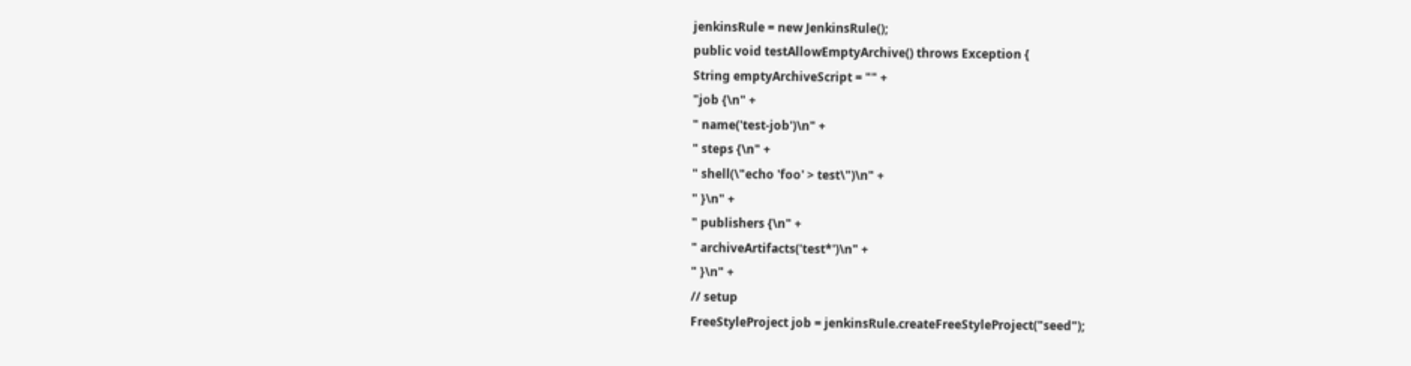jenkinsRule = new JenkinsRule();
public void testAllowEmptyArchive() throws Exception {
String emptyArchiveScript = "" +
"job {\n" +
" name('test-job')\n" +
" steps {\n" +
" shell(\"echo 'foo' > test\")\n" +
" }\n" +
" publishers {\n" +
" archiveArtifacts('test*')\n" +
" }\n" +
// setup
FreeStyleProject job = jenkinsRule.createFreeStyleProject("seed");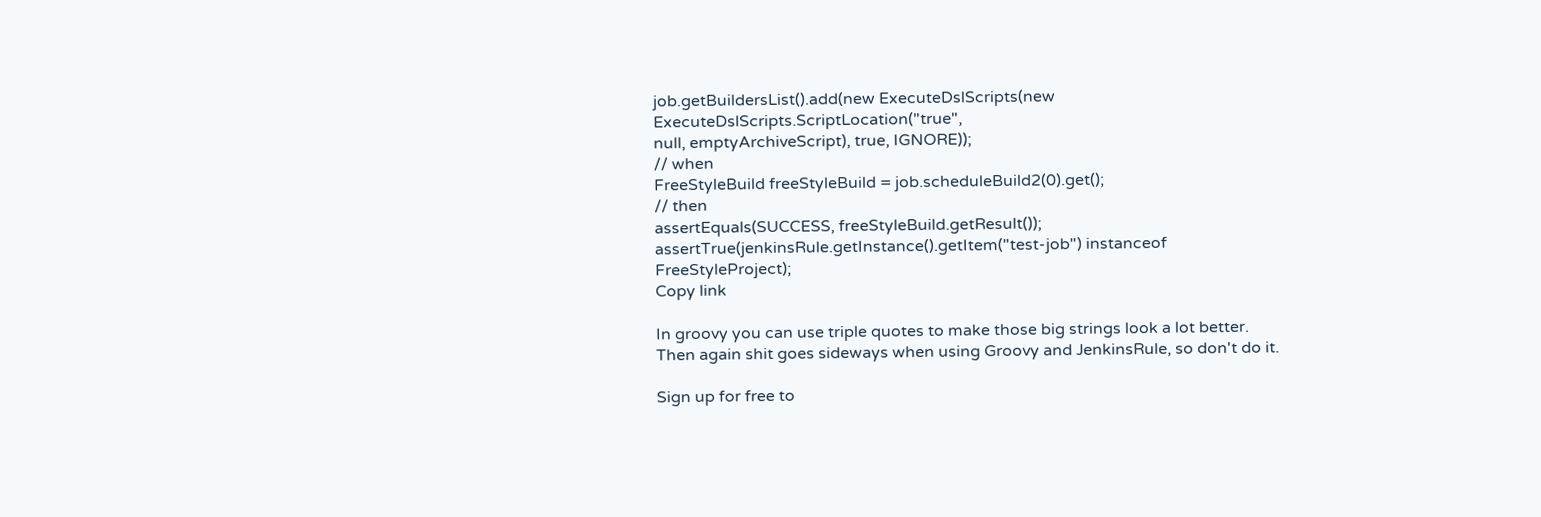job.getBuildersList().add(new ExecuteDslScripts(new ExecuteDslScripts.ScriptLocation("true",
null, emptyArchiveScript), true, IGNORE));
// when
FreeStyleBuild freeStyleBuild = job.scheduleBuild2(0).get();
// then
assertEquals(SUCCESS, freeStyleBuild.getResult());
assertTrue(jenkinsRule.getInstance().getItem("test-job") instanceof FreeStyleProject);
Copy link

In groovy you can use triple quotes to make those big strings look a lot better. Then again shit goes sideways when using Groovy and JenkinsRule, so don't do it.

Sign up for free to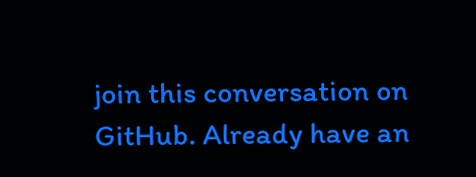join this conversation on GitHub. Already have an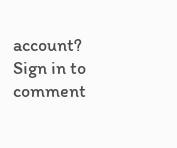account? Sign in to comment